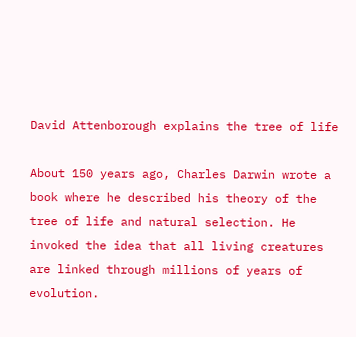David Attenborough explains the tree of life

About 150 years ago, Charles Darwin wrote a book where he described his theory of the tree of life and natural selection. He invoked the idea that all living creatures are linked through millions of years of evolution.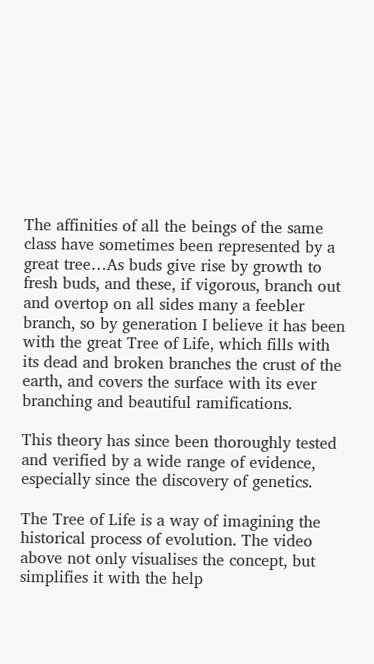The affinities of all the beings of the same class have sometimes been represented by a great tree…As buds give rise by growth to fresh buds, and these, if vigorous, branch out and overtop on all sides many a feebler branch, so by generation I believe it has been with the great Tree of Life, which fills with its dead and broken branches the crust of the earth, and covers the surface with its ever branching and beautiful ramifications.

This theory has since been thoroughly tested and verified by a wide range of evidence, especially since the discovery of genetics.

The Tree of Life is a way of imagining the historical process of evolution. The video above not only visualises the concept, but simplifies it with the help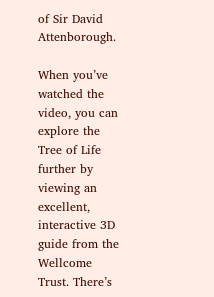of Sir David Attenborough.

When you’ve watched the video, you can explore the Tree of Life further by viewing an excellent, interactive 3D guide from the Wellcome Trust. There’s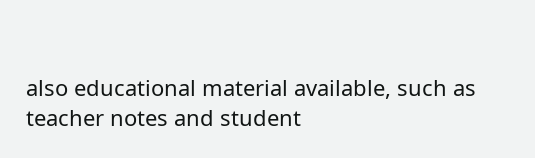also educational material available, such as teacher notes and student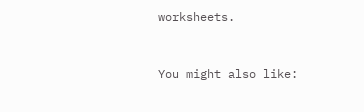worksheets.



You might also like: